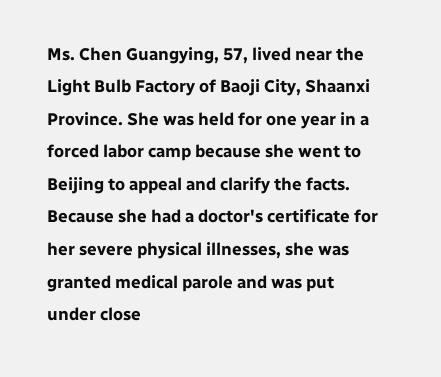Ms. Chen Guangying, 57, lived near the Light Bulb Factory of Baoji City, Shaanxi Province. She was held for one year in a forced labor camp because she went to Beijing to appeal and clarify the facts. Because she had a doctor's certificate for her severe physical illnesses, she was granted medical parole and was put under close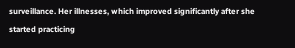surveillance. Her illnesses, which improved significantly after she started practicing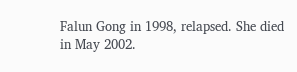Falun Gong in 1998, relapsed. She died in May 2002.